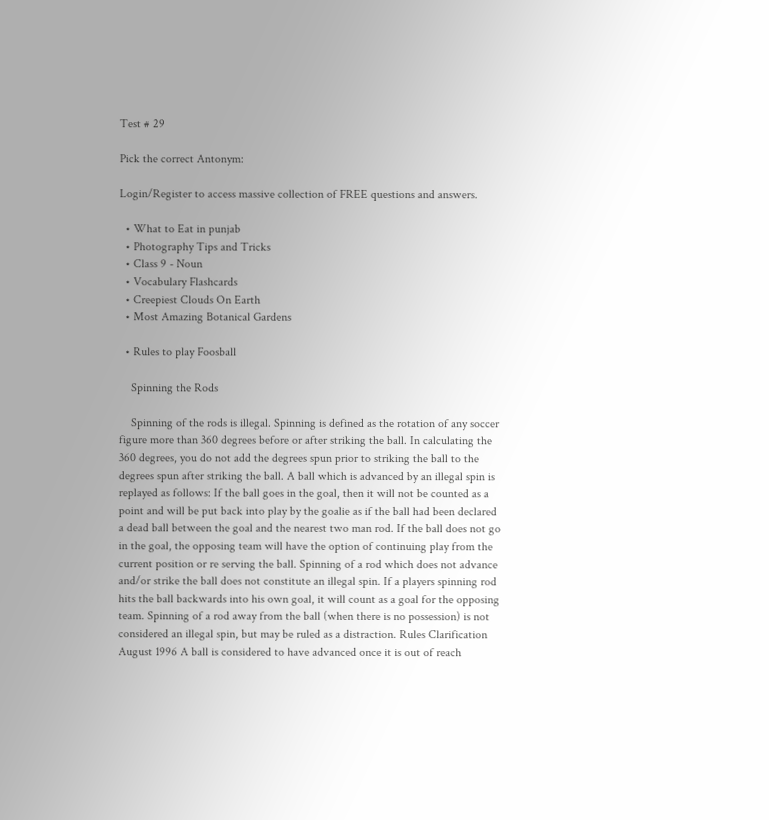Test # 29

Pick the correct Antonym:

Login/Register to access massive collection of FREE questions and answers.

  • What to Eat in punjab
  • Photography Tips and Tricks
  • Class 9 - Noun
  • Vocabulary Flashcards
  • Creepiest Clouds On Earth
  • Most Amazing Botanical Gardens

  • Rules to play Foosball

    Spinning the Rods

    Spinning of the rods is illegal. Spinning is defined as the rotation of any soccer figure more than 360 degrees before or after striking the ball. In calculating the 360 degrees, you do not add the degrees spun prior to striking the ball to the degrees spun after striking the ball. A ball which is advanced by an illegal spin is replayed as follows: If the ball goes in the goal, then it will not be counted as a point and will be put back into play by the goalie as if the ball had been declared a dead ball between the goal and the nearest two man rod. If the ball does not go in the goal, the opposing team will have the option of continuing play from the current position or re serving the ball. Spinning of a rod which does not advance and/or strike the ball does not constitute an illegal spin. If a players spinning rod hits the ball backwards into his own goal, it will count as a goal for the opposing team. Spinning of a rod away from the ball (when there is no possession) is not considered an illegal spin, but may be ruled as a distraction. Rules Clarification August 1996 A ball is considered to have advanced once it is out of reach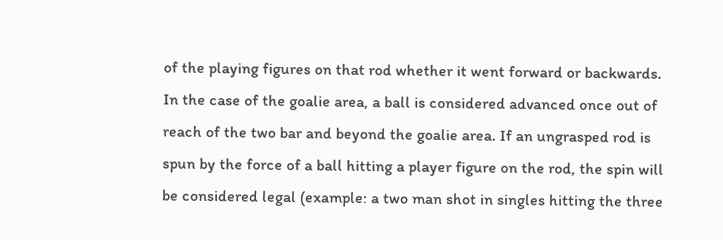of the playing figures on that rod whether it went forward or backwards. In the case of the goalie area, a ball is considered advanced once out of reach of the two bar and beyond the goalie area. If an ungrasped rod is spun by the force of a ball hitting a player figure on the rod, the spin will be considered legal (example: a two man shot in singles hitting the three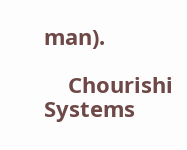man).

    Chourishi Systems